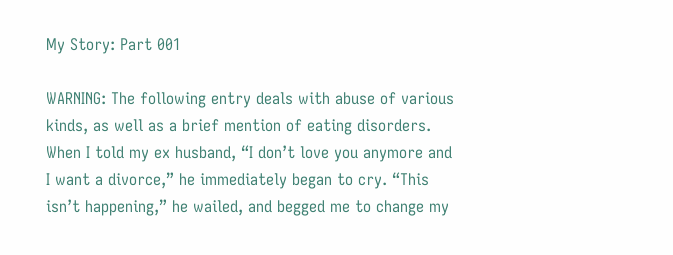My Story: Part 001

WARNING: The following entry deals with abuse of various kinds, as well as a brief mention of eating disorders. When I told my ex husband, “I don’t love you anymore and I want a divorce,” he immediately began to cry. “This isn’t happening,” he wailed, and begged me to change my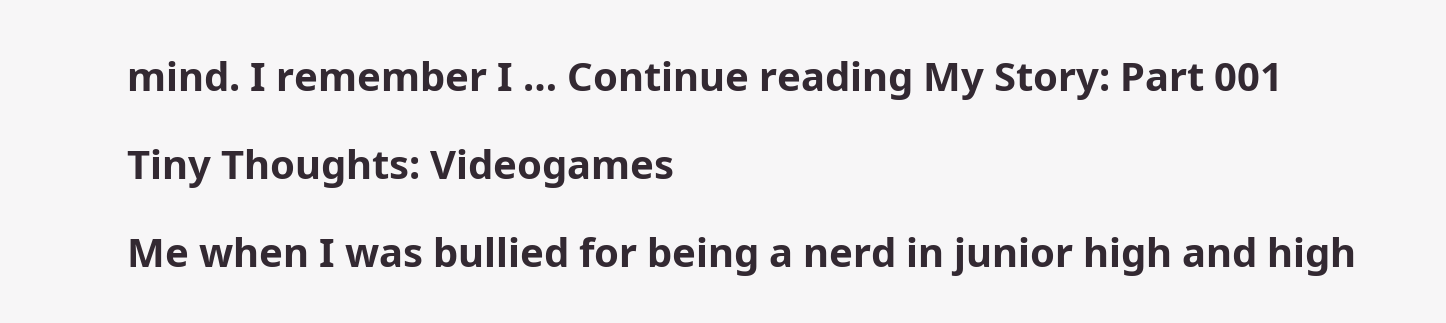mind. I remember I … Continue reading My Story: Part 001

Tiny Thoughts: Videogames

Me when I was bullied for being a nerd in junior high and high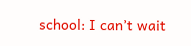school: I can’t wait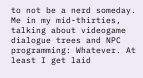to not be a nerd someday. Me in my mid-thirties, talking about videogame dialogue trees and NPC programming: Whatever. At least I get laid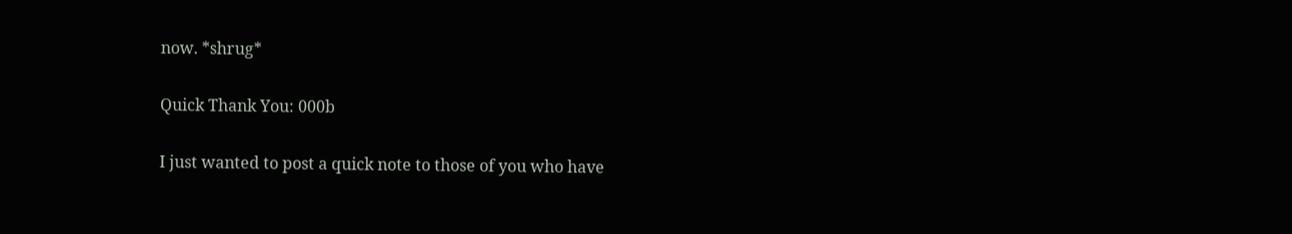now. *shrug*

Quick Thank You: 000b

I just wanted to post a quick note to those of you who have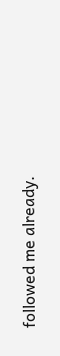followed me already.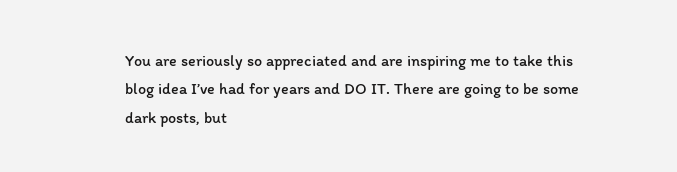You are seriously so appreciated and are inspiring me to take this blog idea I’ve had for years and DO IT. There are going to be some dark posts, but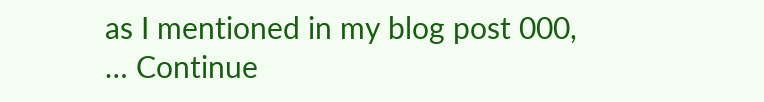as I mentioned in my blog post 000, … Continue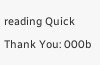reading Quick Thank You: 000b